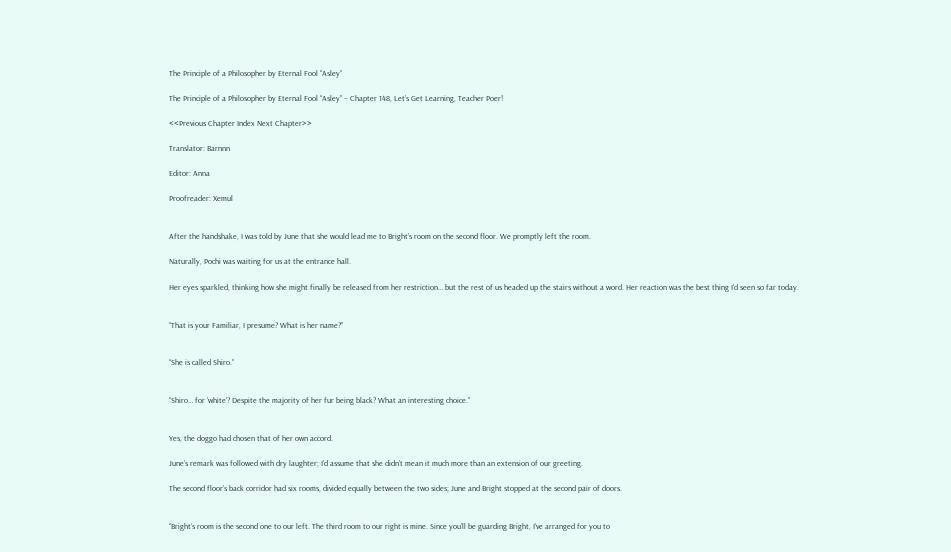The Principle of a Philosopher by Eternal Fool “Asley”

The Principle of a Philosopher by Eternal Fool “Asley” – Chapter 148, Let’s Get Learning, Teacher Poer!

<<Previous Chapter Index Next Chapter>>

Translator: Barnnn

Editor: Anna

Proofreader: Xemul


After the handshake, I was told by June that she would lead me to Bright’s room on the second floor. We promptly left the room.

Naturally, Pochi was waiting for us at the entrance hall.

Her eyes sparkled, thinking how she might finally be released from her restriction… but the rest of us headed up the stairs without a word. Her reaction was the best thing I’d seen so far today.


“That is your Familiar, I presume? What is her name?”


“She is called Shiro.”


“Shiro… for ‘white’? Despite the majority of her fur being black? What an interesting choice.”


Yes, the doggo had chosen that of her own accord.

June’s remark was followed with dry laughter; I’d assume that she didn’t mean it much more than an extension of our greeting.

The second floor’s back corridor had six rooms, divided equally between the two sides; June and Bright stopped at the second pair of doors.


“Bright’s room is the second one to our left. The third room to our right is mine. Since you’ll be guarding Bright, I’ve arranged for you to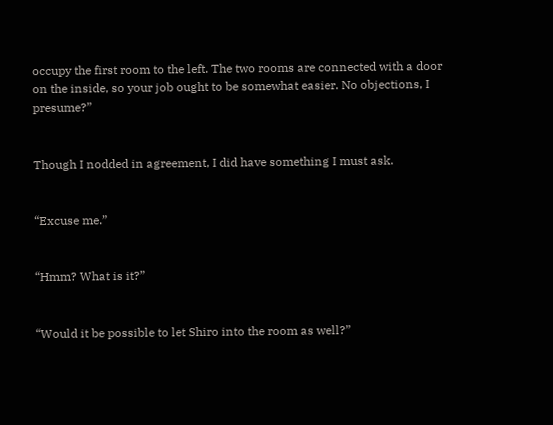occupy the first room to the left. The two rooms are connected with a door on the inside, so your job ought to be somewhat easier. No objections, I presume?”


Though I nodded in agreement, I did have something I must ask.


“Excuse me.”


“Hmm? What is it?”


“Would it be possible to let Shiro into the room as well?”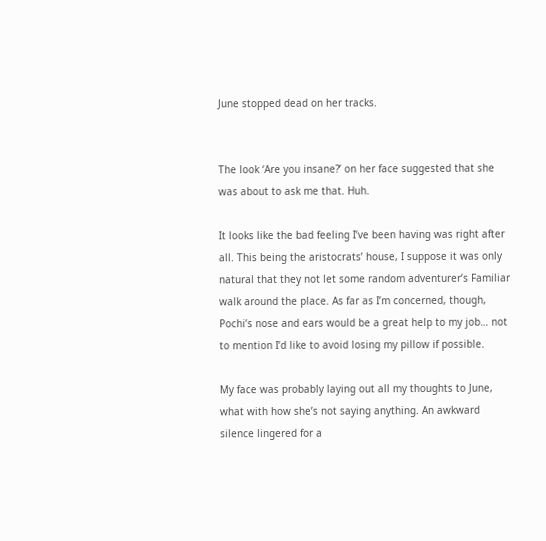June stopped dead on her tracks.


The look ‘Are you insane?’ on her face suggested that she was about to ask me that. Huh.

It looks like the bad feeling I’ve been having was right after all. This being the aristocrats’ house, I suppose it was only natural that they not let some random adventurer’s Familiar walk around the place. As far as I’m concerned, though, Pochi’s nose and ears would be a great help to my job… not to mention I’d like to avoid losing my pillow if possible.

My face was probably laying out all my thoughts to June, what with how she’s not saying anything. An awkward silence lingered for a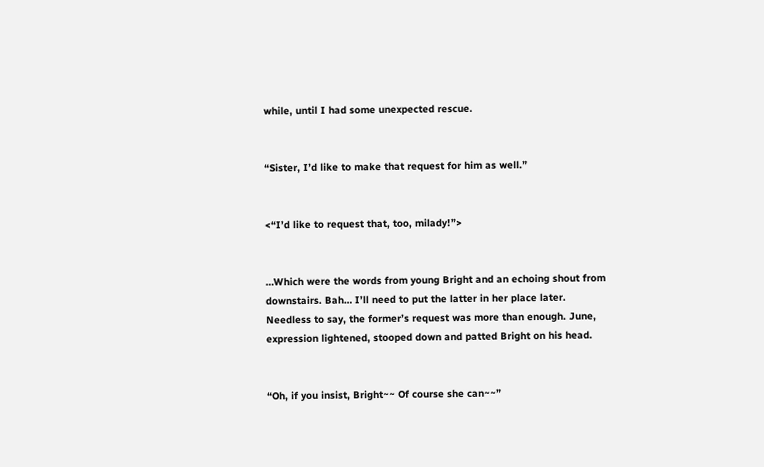while, until I had some unexpected rescue.


“Sister, I’d like to make that request for him as well.”


<“I’d like to request that, too, milady!”>


…Which were the words from young Bright and an echoing shout from downstairs. Bah… I’ll need to put the latter in her place later. Needless to say, the former’s request was more than enough. June, expression lightened, stooped down and patted Bright on his head.


“Oh, if you insist, Bright~~ Of course she can~~”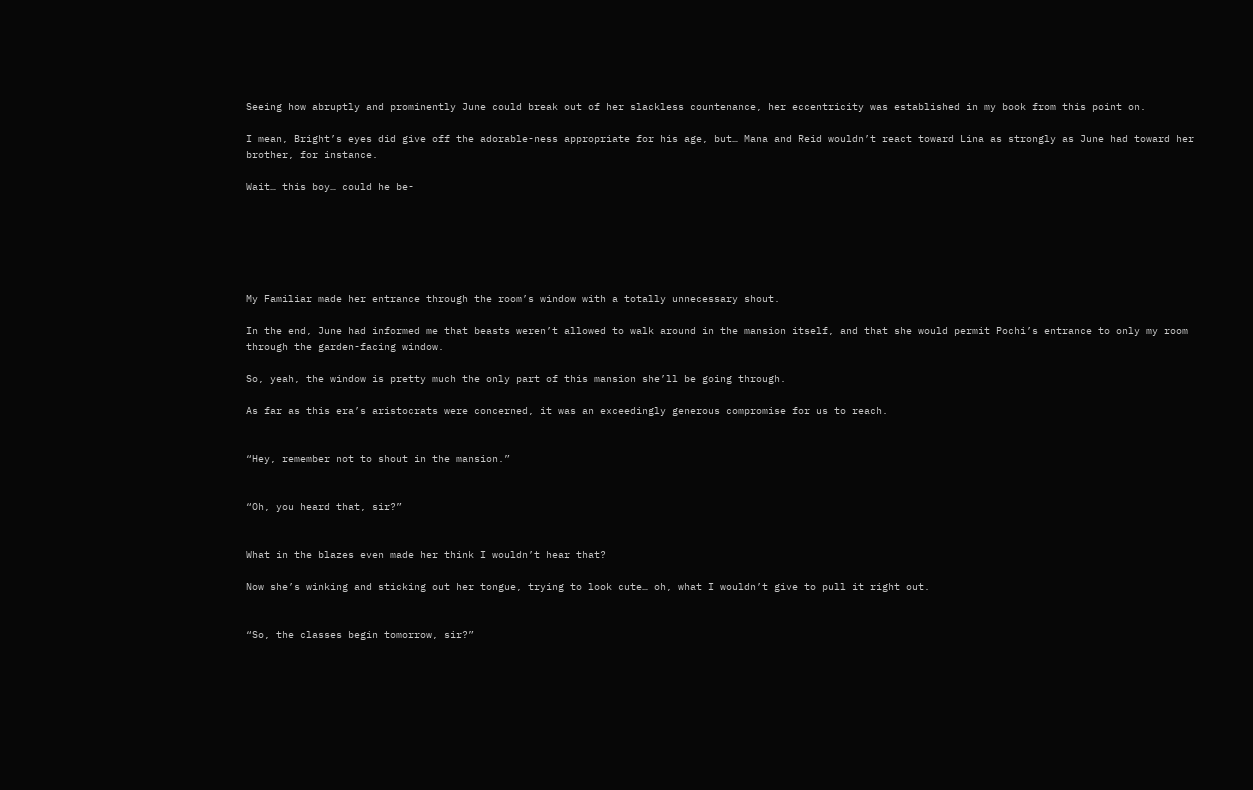Seeing how abruptly and prominently June could break out of her slackless countenance, her eccentricity was established in my book from this point on.

I mean, Bright’s eyes did give off the adorable-ness appropriate for his age, but… Mana and Reid wouldn’t react toward Lina as strongly as June had toward her brother, for instance.

Wait… this boy… could he be-






My Familiar made her entrance through the room’s window with a totally unnecessary shout.

In the end, June had informed me that beasts weren’t allowed to walk around in the mansion itself, and that she would permit Pochi’s entrance to only my room through the garden-facing window.

So, yeah, the window is pretty much the only part of this mansion she’ll be going through.

As far as this era’s aristocrats were concerned, it was an exceedingly generous compromise for us to reach.


“Hey, remember not to shout in the mansion.”


“Oh, you heard that, sir?”


What in the blazes even made her think I wouldn’t hear that?

Now she’s winking and sticking out her tongue, trying to look cute… oh, what I wouldn’t give to pull it right out.


“So, the classes begin tomorrow, sir?”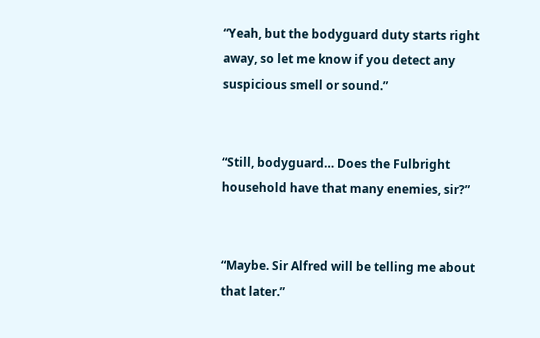“Yeah, but the bodyguard duty starts right away, so let me know if you detect any suspicious smell or sound.”


“Still, bodyguard… Does the Fulbright household have that many enemies, sir?”


“Maybe. Sir Alfred will be telling me about that later.”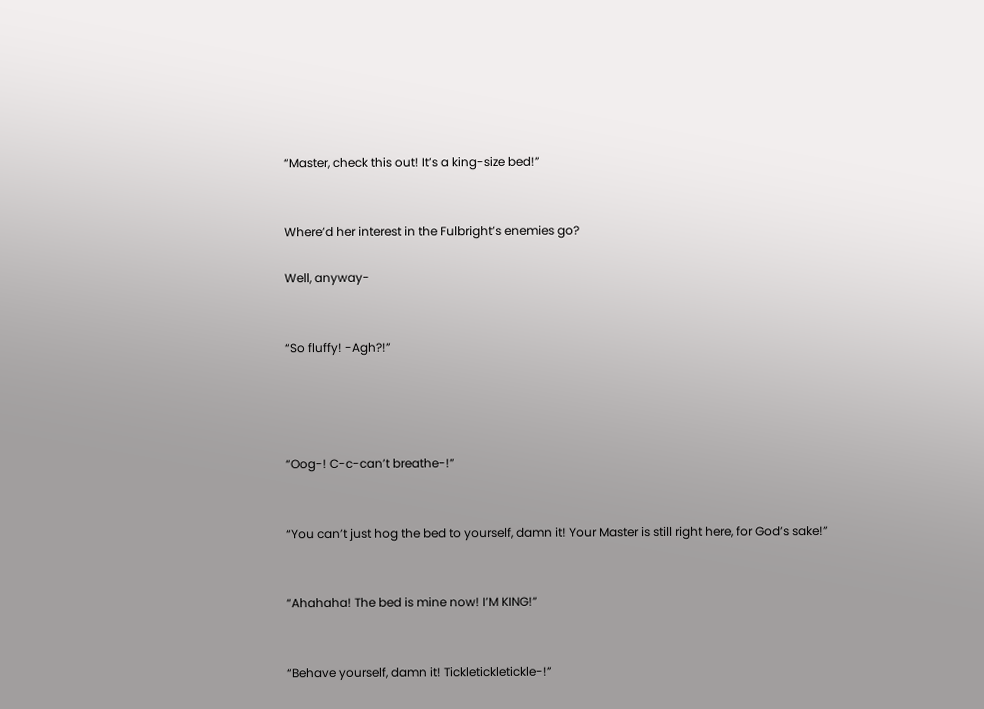“Master, check this out! It’s a king-size bed!”


Where’d her interest in the Fulbright’s enemies go?

Well, anyway-


“So fluffy! -Agh?!”




“Oog-! C-c-can’t breathe-!”


“You can’t just hog the bed to yourself, damn it! Your Master is still right here, for God’s sake!”


“Ahahaha! The bed is mine now! I’M KING!”


“Behave yourself, damn it! Tickletickletickle-!”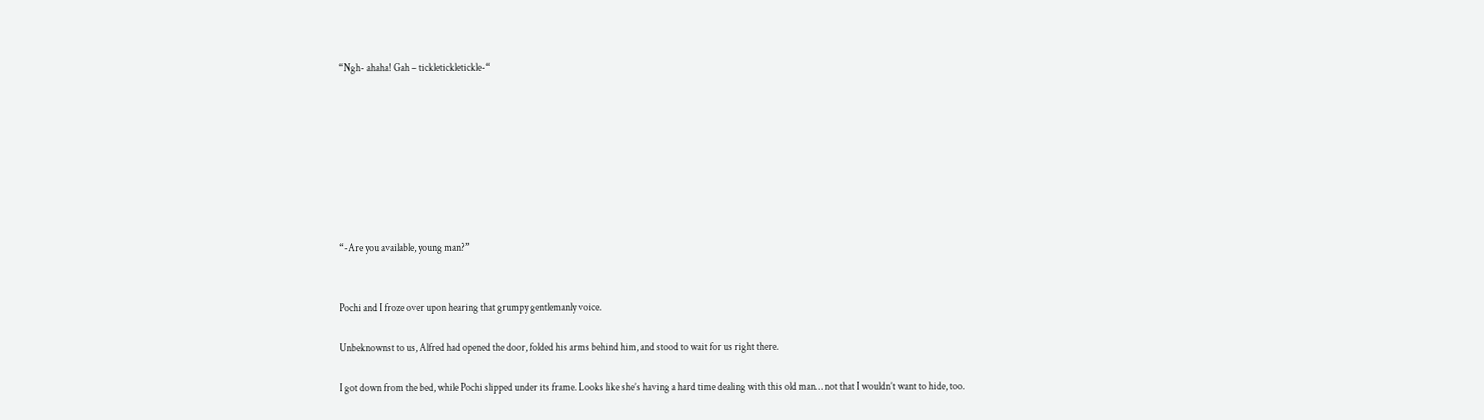“Ngh- ahaha! Gah – tickletickletickle-“








“-Are you available, young man?”


Pochi and I froze over upon hearing that grumpy gentlemanly voice.

Unbeknownst to us, Alfred had opened the door, folded his arms behind him, and stood to wait for us right there.

I got down from the bed, while Pochi slipped under its frame. Looks like she’s having a hard time dealing with this old man… not that I wouldn’t want to hide, too.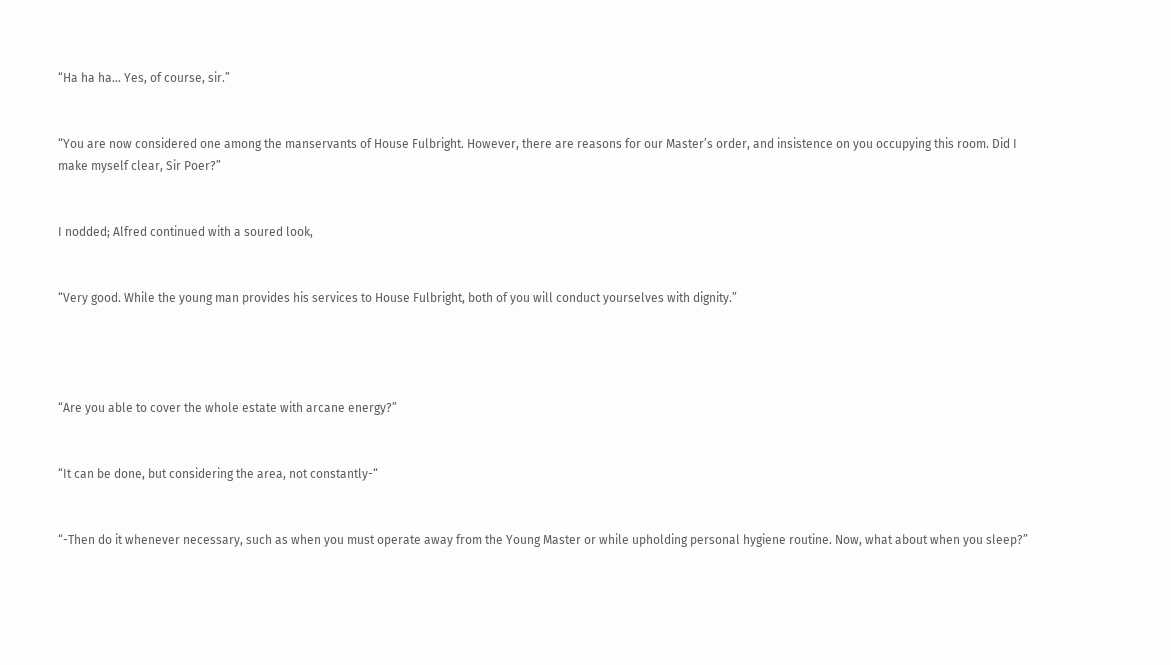“Ha ha ha… Yes, of course, sir.”


“You are now considered one among the manservants of House Fulbright. However, there are reasons for our Master’s order, and insistence on you occupying this room. Did I make myself clear, Sir Poer?”


I nodded; Alfred continued with a soured look,


“Very good. While the young man provides his services to House Fulbright, both of you will conduct yourselves with dignity.”




“Are you able to cover the whole estate with arcane energy?”


“It can be done, but considering the area, not constantly-“


“-Then do it whenever necessary, such as when you must operate away from the Young Master or while upholding personal hygiene routine. Now, what about when you sleep?”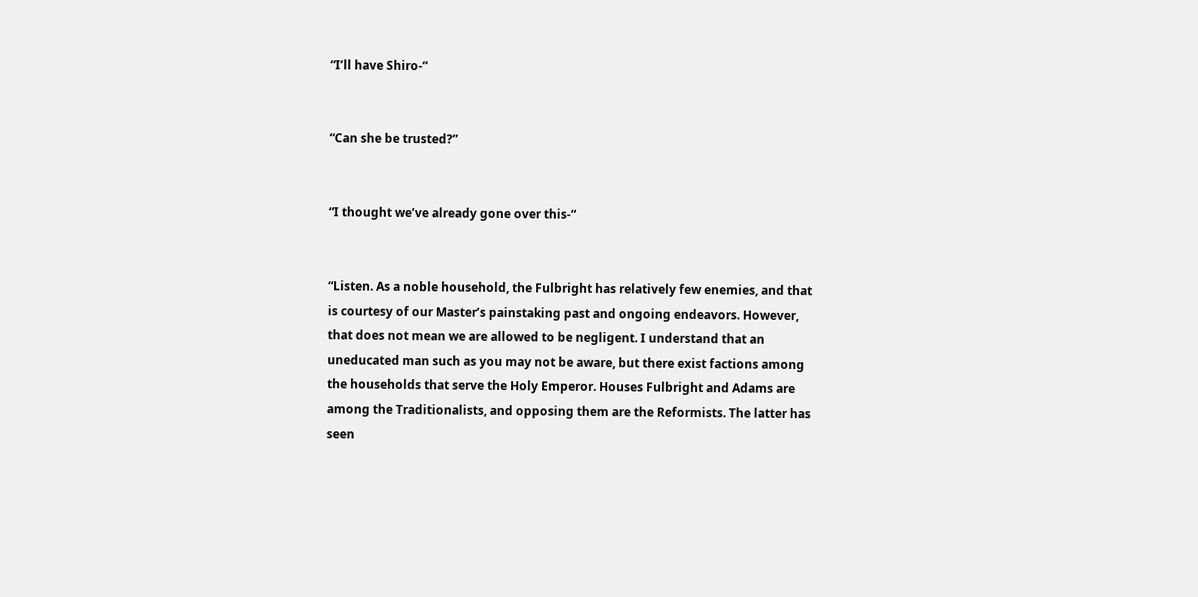“I’ll have Shiro-“


“Can she be trusted?”


“I thought we’ve already gone over this-“


“Listen. As a noble household, the Fulbright has relatively few enemies, and that is courtesy of our Master’s painstaking past and ongoing endeavors. However, that does not mean we are allowed to be negligent. I understand that an uneducated man such as you may not be aware, but there exist factions among the households that serve the Holy Emperor. Houses Fulbright and Adams are among the Traditionalists, and opposing them are the Reformists. The latter has seen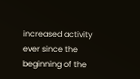increased activity ever since the beginning of the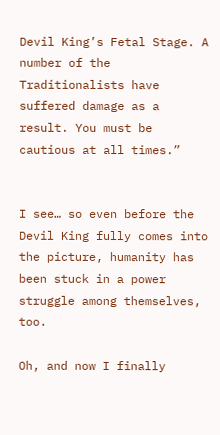Devil King’s Fetal Stage. A number of the Traditionalists have suffered damage as a result. You must be cautious at all times.”


I see… so even before the Devil King fully comes into the picture, humanity has been stuck in a power struggle among themselves, too.

Oh, and now I finally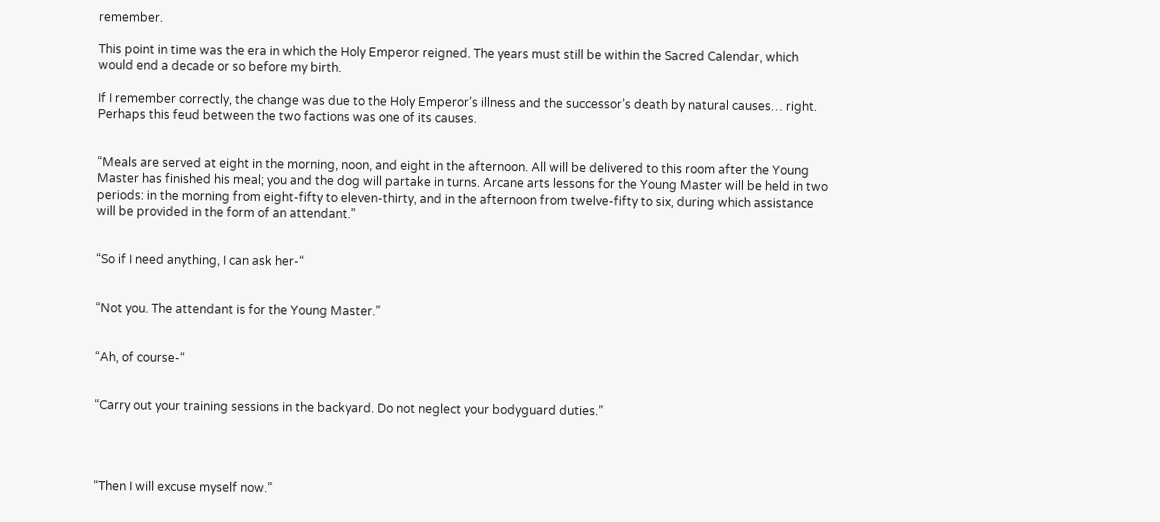remember.

This point in time was the era in which the Holy Emperor reigned. The years must still be within the Sacred Calendar, which would end a decade or so before my birth.

If I remember correctly, the change was due to the Holy Emperor’s illness and the successor’s death by natural causes… right. Perhaps this feud between the two factions was one of its causes.


“Meals are served at eight in the morning, noon, and eight in the afternoon. All will be delivered to this room after the Young Master has finished his meal; you and the dog will partake in turns. Arcane arts lessons for the Young Master will be held in two periods: in the morning from eight-fifty to eleven-thirty, and in the afternoon from twelve-fifty to six, during which assistance will be provided in the form of an attendant.”


“So if I need anything, I can ask her-“


“Not you. The attendant is for the Young Master.”


“Ah, of course-“


“Carry out your training sessions in the backyard. Do not neglect your bodyguard duties.”




“Then I will excuse myself now.”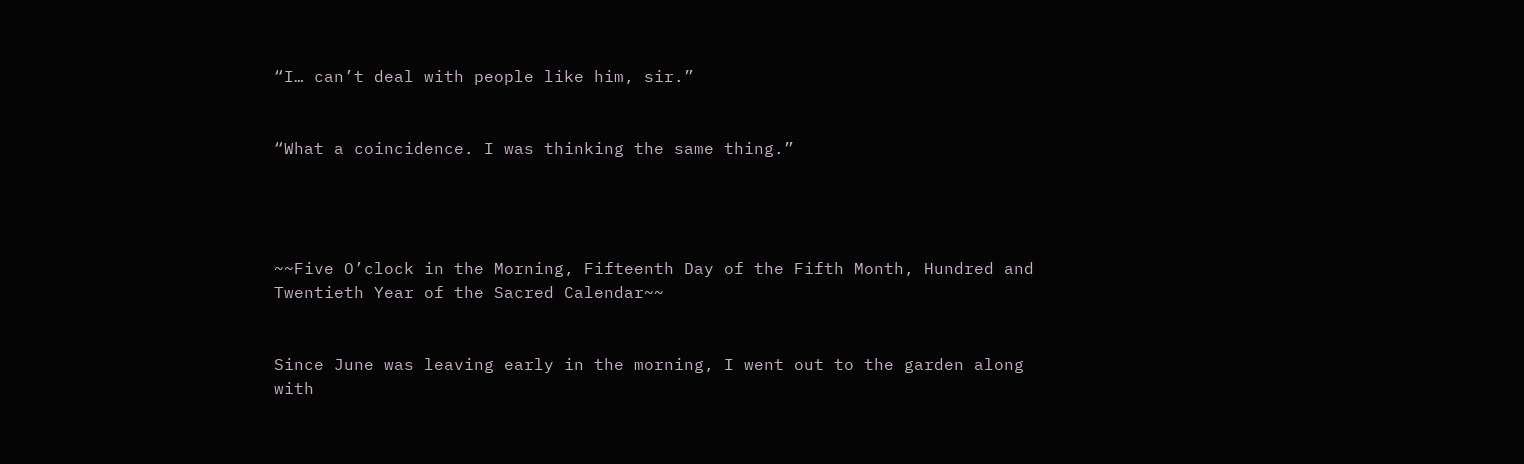“I… can’t deal with people like him, sir.”


“What a coincidence. I was thinking the same thing.”




~~Five O’clock in the Morning, Fifteenth Day of the Fifth Month, Hundred and Twentieth Year of the Sacred Calendar~~


Since June was leaving early in the morning, I went out to the garden along with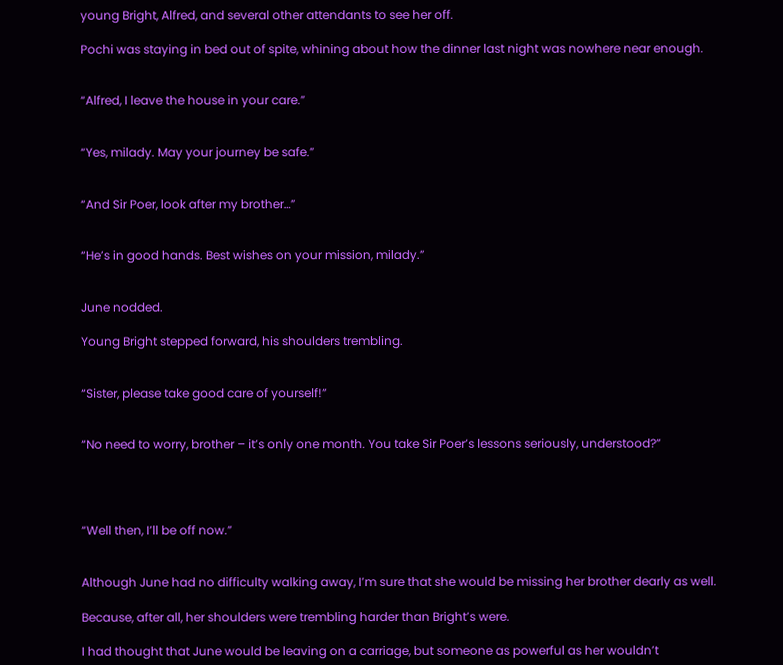young Bright, Alfred, and several other attendants to see her off.

Pochi was staying in bed out of spite, whining about how the dinner last night was nowhere near enough.


“Alfred, I leave the house in your care.”


“Yes, milady. May your journey be safe.”


“And Sir Poer, look after my brother…”


“He’s in good hands. Best wishes on your mission, milady.”


June nodded.

Young Bright stepped forward, his shoulders trembling.


“Sister, please take good care of yourself!”


“No need to worry, brother – it’s only one month. You take Sir Poer’s lessons seriously, understood?”




“Well then, I’ll be off now.”


Although June had no difficulty walking away, I’m sure that she would be missing her brother dearly as well.

Because, after all, her shoulders were trembling harder than Bright’s were.

I had thought that June would be leaving on a carriage, but someone as powerful as her wouldn’t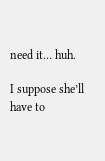need it… huh.

I suppose she’ll have to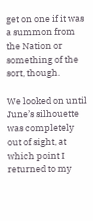get on one if it was a summon from the Nation or something of the sort, though.

We looked on until June’s silhouette was completely out of sight, at which point I returned to my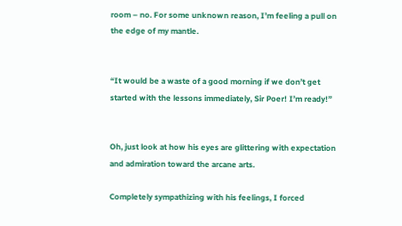room – no. For some unknown reason, I’m feeling a pull on the edge of my mantle.


“It would be a waste of a good morning if we don’t get started with the lessons immediately, Sir Poer! I’m ready!”


Oh, just look at how his eyes are glittering with expectation and admiration toward the arcane arts.

Completely sympathizing with his feelings, I forced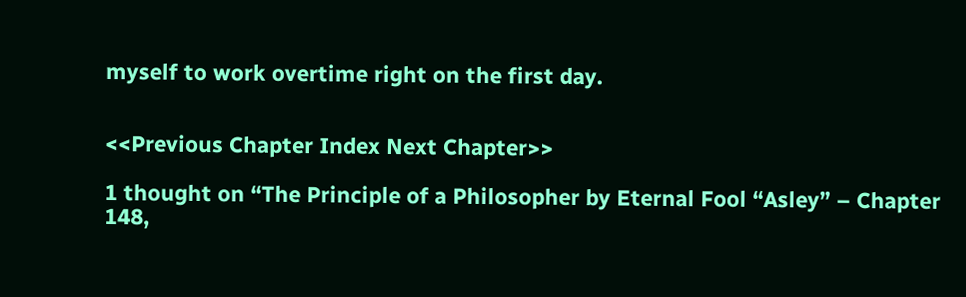myself to work overtime right on the first day.


<<Previous Chapter Index Next Chapter>>

1 thought on “The Principle of a Philosopher by Eternal Fool “Asley” – Chapter 148,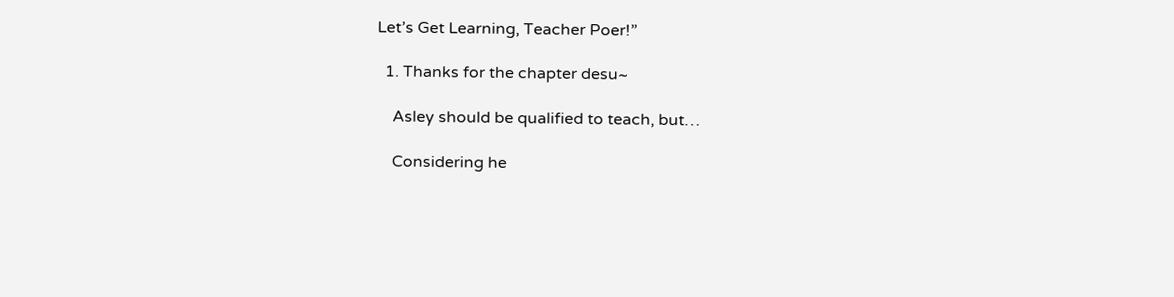Let’s Get Learning, Teacher Poer!”

  1. Thanks for the chapter desu~

    Asley should be qualified to teach, but…

    Considering he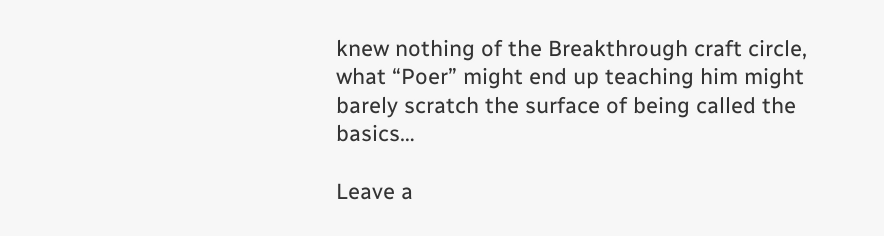knew nothing of the Breakthrough craft circle, what “Poer” might end up teaching him might barely scratch the surface of being called the basics…

Leave a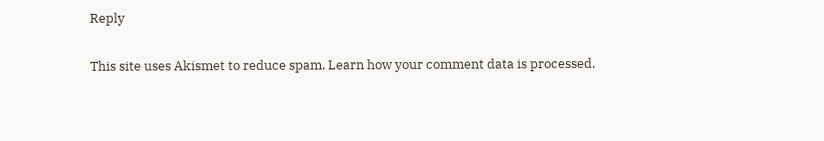Reply

This site uses Akismet to reduce spam. Learn how your comment data is processed.